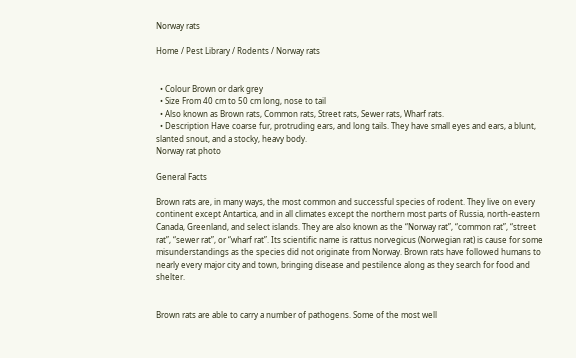Norway rats

Home / Pest Library / Rodents / Norway rats


  • Colour Brown or dark grey
  • Size From 40 cm to 50 cm long, nose to tail
  • Also known as Brown rats, Common rats, Street rats, Sewer rats, Wharf rats.
  • Description Have coarse fur, protruding ears, and long tails. They have small eyes and ears, a blunt, slanted snout, and a stocky, heavy body.
Norway rat photo

General Facts

Brown rats are, in many ways, the most common and successful species of rodent. They live on every continent except Antartica, and in all climates except the northern most parts of Russia, north-eastern Canada, Greenland, and select islands. They are also known as the “Norway rat”, “common rat”, “street rat”, “sewer rat”, or “wharf rat”. Its scientific name is rattus norvegicus (Norwegian rat) is cause for some misunderstandings as the species did not originate from Norway. Brown rats have followed humans to nearly every major city and town, bringing disease and pestilence along as they search for food and shelter.


Brown rats are able to carry a number of pathogens. Some of the most well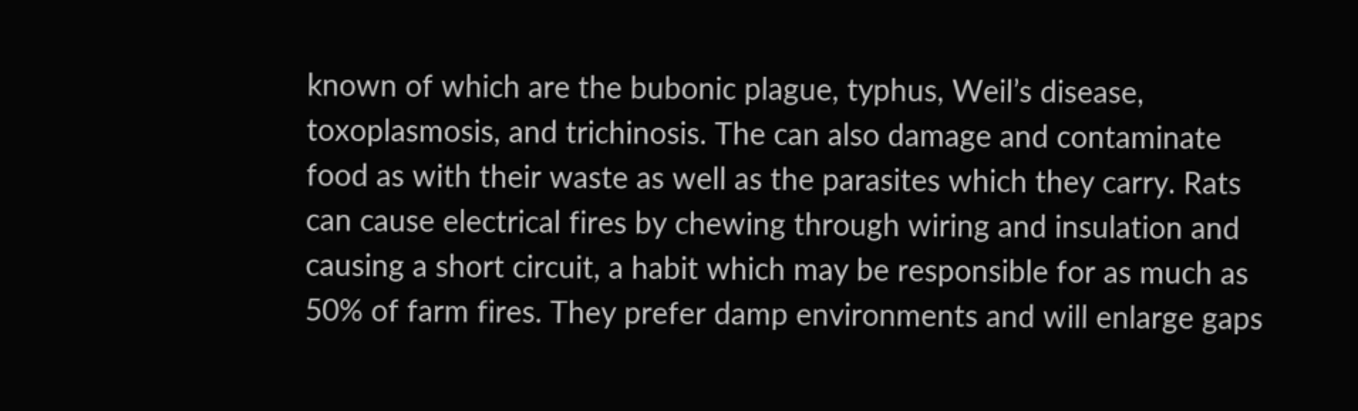known of which are the bubonic plague, typhus, Weil’s disease, toxoplasmosis, and trichinosis. The can also damage and contaminate food as with their waste as well as the parasites which they carry. Rats can cause electrical fires by chewing through wiring and insulation and causing a short circuit, a habit which may be responsible for as much as 50% of farm fires. They prefer damp environments and will enlarge gaps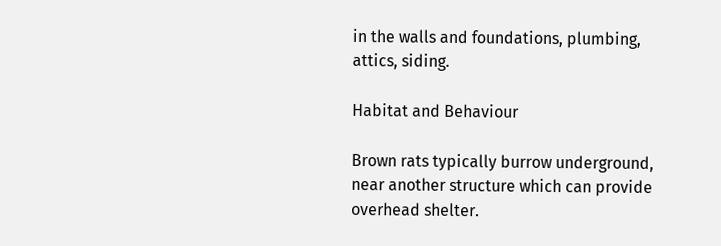in the walls and foundations, plumbing, attics, siding.

Habitat and Behaviour

Brown rats typically burrow underground, near another structure which can provide overhead shelter.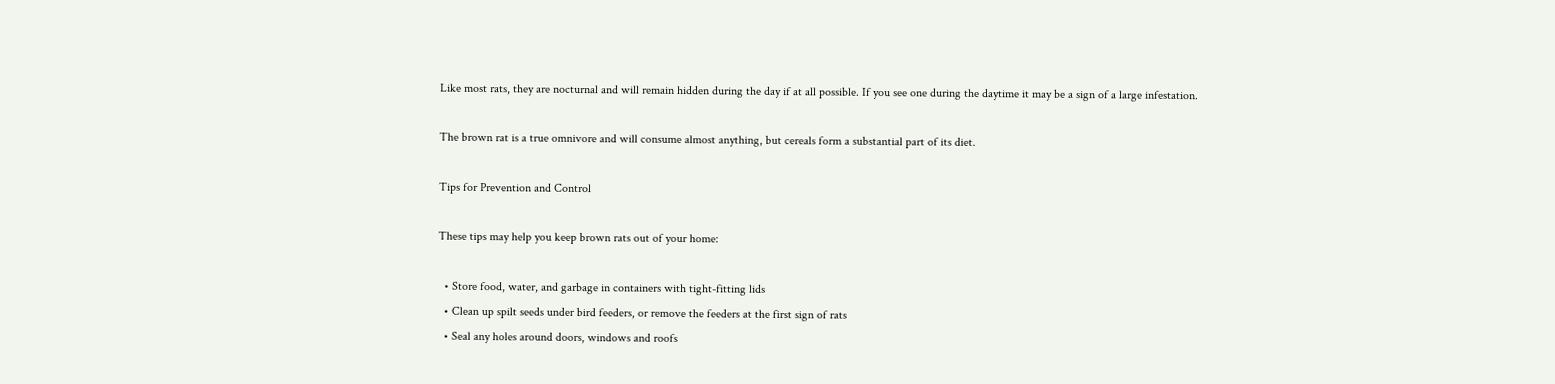Like most rats, they are nocturnal and will remain hidden during the day if at all possible. If you see one during the daytime it may be a sign of a large infestation.

The brown rat is a true omnivore and will consume almost anything, but cereals form a substantial part of its diet.

Tips for Prevention and Control

These tips may help you keep brown rats out of your home:

  • Store food, water, and garbage in containers with tight-fitting lids
  • Clean up spilt seeds under bird feeders, or remove the feeders at the first sign of rats
  • Seal any holes around doors, windows and roofs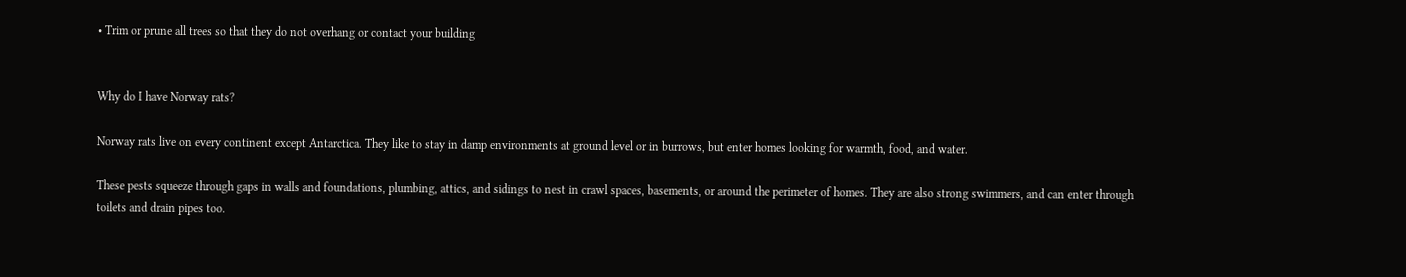• Trim or prune all trees so that they do not overhang or contact your building


Why do I have Norway rats?

Norway rats live on every continent except Antarctica. They like to stay in damp environments at ground level or in burrows, but enter homes looking for warmth, food, and water.

These pests squeeze through gaps in walls and foundations, plumbing, attics, and sidings to nest in crawl spaces, basements, or around the perimeter of homes. They are also strong swimmers, and can enter through toilets and drain pipes too.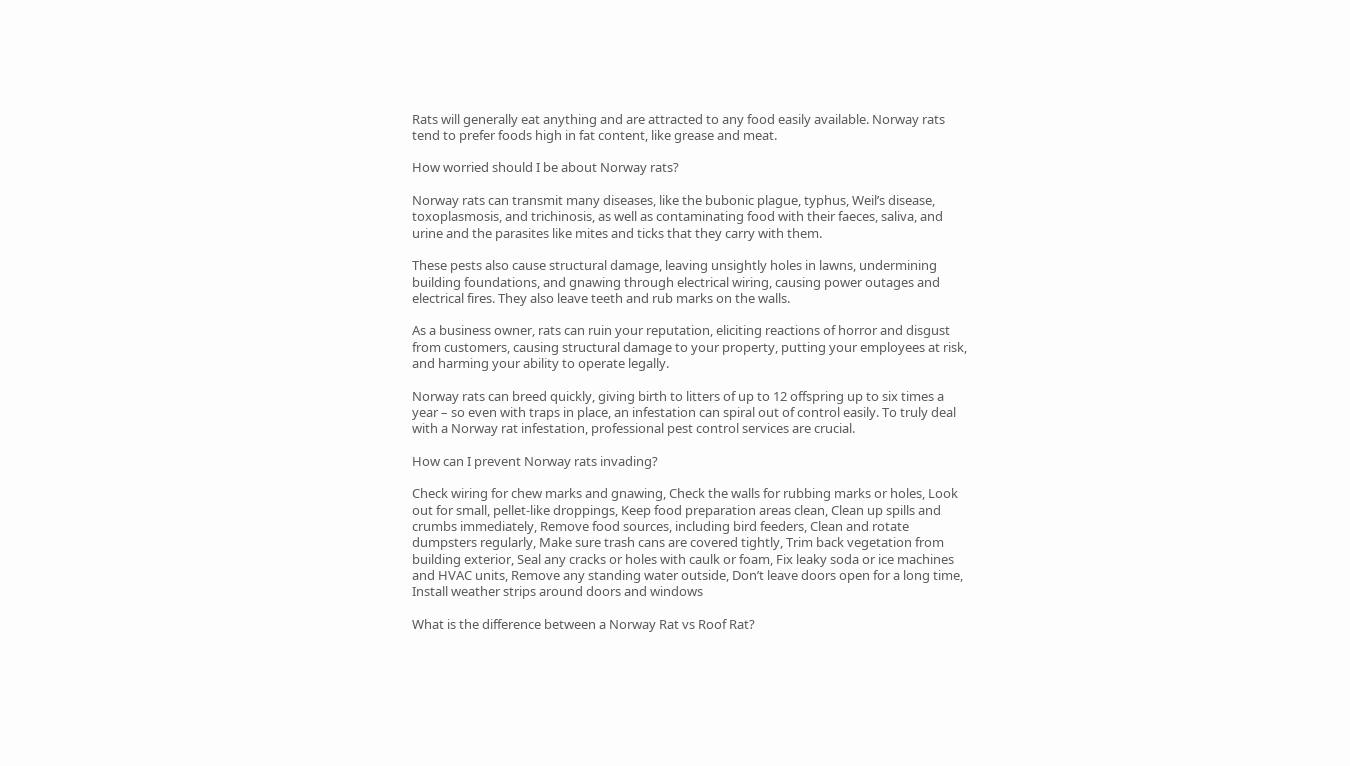Rats will generally eat anything and are attracted to any food easily available. Norway rats tend to prefer foods high in fat content, like grease and meat.

How worried should I be about Norway rats?

Norway rats can transmit many diseases, like the bubonic plague, typhus, Weil’s disease, toxoplasmosis, and trichinosis, as well as contaminating food with their faeces, saliva, and urine and the parasites like mites and ticks that they carry with them.

These pests also cause structural damage, leaving unsightly holes in lawns, undermining building foundations, and gnawing through electrical wiring, causing power outages and electrical fires. They also leave teeth and rub marks on the walls.

As a business owner, rats can ruin your reputation, eliciting reactions of horror and disgust from customers, causing structural damage to your property, putting your employees at risk, and harming your ability to operate legally.

Norway rats can breed quickly, giving birth to litters of up to 12 offspring up to six times a year – so even with traps in place, an infestation can spiral out of control easily. To truly deal with a Norway rat infestation, professional pest control services are crucial.

How can I prevent Norway rats invading?

Check wiring for chew marks and gnawing, Check the walls for rubbing marks or holes, Look out for small, pellet-like droppings, Keep food preparation areas clean, Clean up spills and crumbs immediately, Remove food sources, including bird feeders, Clean and rotate dumpsters regularly, Make sure trash cans are covered tightly, Trim back vegetation from building exterior, Seal any cracks or holes with caulk or foam, Fix leaky soda or ice machines and HVAC units, Remove any standing water outside, Don’t leave doors open for a long time, Install weather strips around doors and windows

What is the difference between a Norway Rat vs Roof Rat?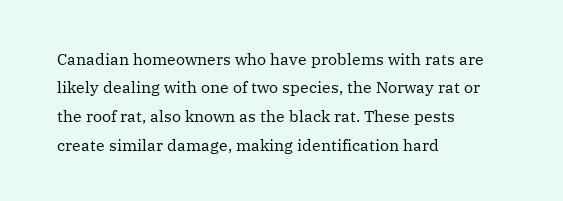Canadian homeowners who have problems with rats are likely dealing with one of two species, the Norway rat or the roof rat, also known as the black rat. These pests create similar damage, making identification hard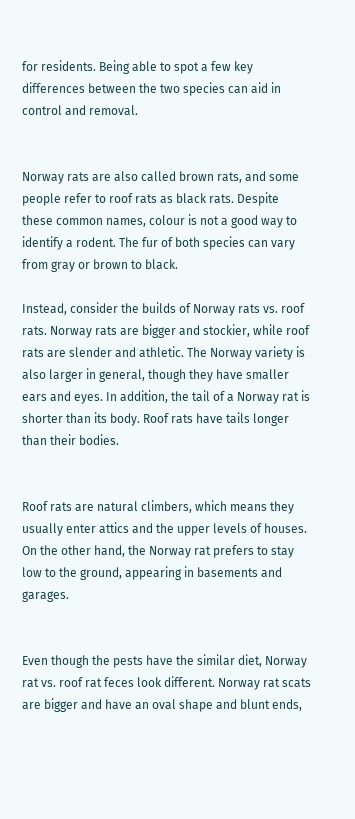for residents. Being able to spot a few key differences between the two species can aid in control and removal.


Norway rats are also called brown rats, and some people refer to roof rats as black rats. Despite these common names, colour is not a good way to identify a rodent. The fur of both species can vary from gray or brown to black.

Instead, consider the builds of Norway rats vs. roof rats. Norway rats are bigger and stockier, while roof rats are slender and athletic. The Norway variety is also larger in general, though they have smaller ears and eyes. In addition, the tail of a Norway rat is shorter than its body. Roof rats have tails longer than their bodies.


Roof rats are natural climbers, which means they usually enter attics and the upper levels of houses. On the other hand, the Norway rat prefers to stay low to the ground, appearing in basements and garages.


Even though the pests have the similar diet, Norway rat vs. roof rat feces look different. Norway rat scats are bigger and have an oval shape and blunt ends,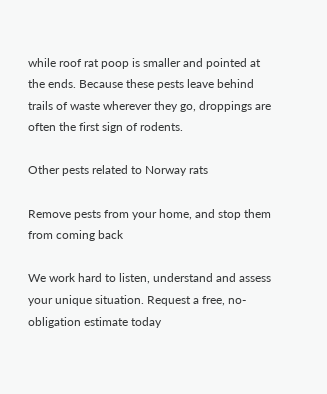while roof rat poop is smaller and pointed at the ends. Because these pests leave behind trails of waste wherever they go, droppings are often the first sign of rodents.

Other pests related to Norway rats

Remove pests from your home, and stop them from coming back

We work hard to listen, understand and assess your unique situation. Request a free, no-obligation estimate today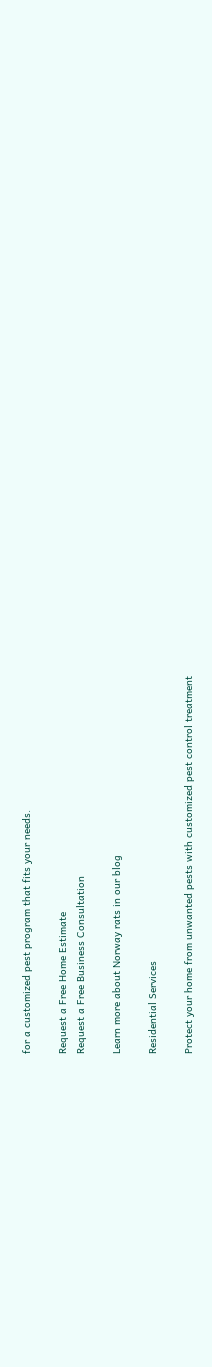for a customized pest program that fits your needs.

Request a Free Home Estimate
Request a Free Business Consultation

Learn more about Norway rats in our blog

Residential Services

Protect your home from unwanted pests with customized pest control treatment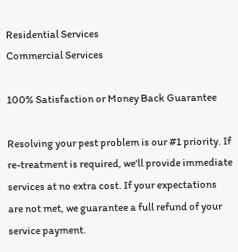Residential Services
Commercial Services

100% Satisfaction or Money Back Guarantee

Resolving your pest problem is our #1 priority. If re-treatment is required, we'll provide immediate services at no extra cost. If your expectations are not met, we guarantee a full refund of your service payment.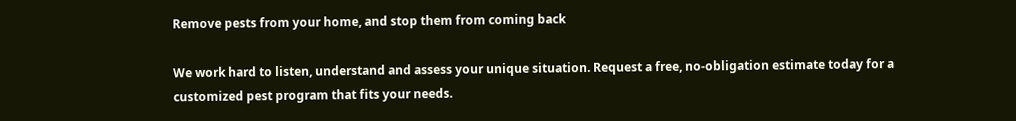Remove pests from your home, and stop them from coming back

We work hard to listen, understand and assess your unique situation. Request a free, no-obligation estimate today for a customized pest program that fits your needs.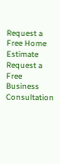Request a Free Home Estimate
Request a Free Business Consultation